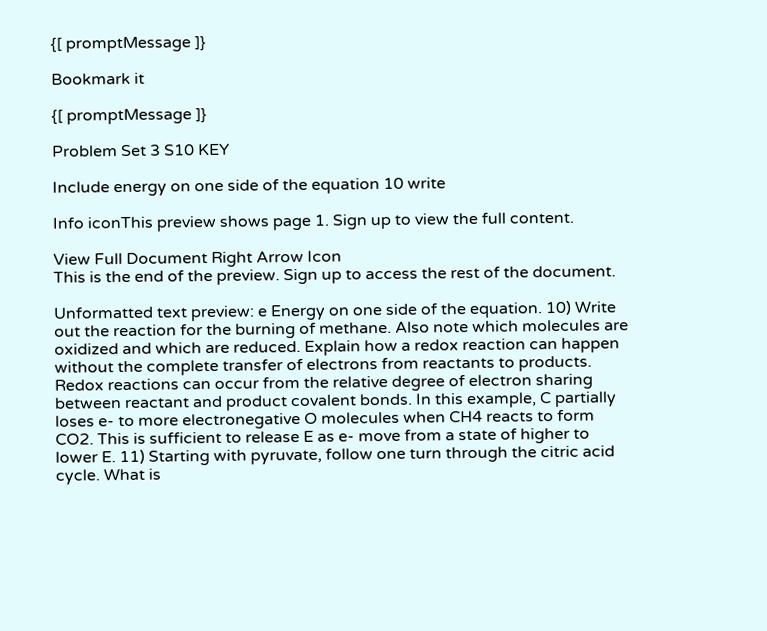{[ promptMessage ]}

Bookmark it

{[ promptMessage ]}

Problem Set 3 S10 KEY

Include energy on one side of the equation 10 write

Info iconThis preview shows page 1. Sign up to view the full content.

View Full Document Right Arrow Icon
This is the end of the preview. Sign up to access the rest of the document.

Unformatted text preview: e Energy on one side of the equation. 10) Write out the reaction for the burning of methane. Also note which molecules are oxidized and which are reduced. Explain how a redox reaction can happen without the complete transfer of electrons from reactants to products. Redox reactions can occur from the relative degree of electron sharing between reactant and product covalent bonds. In this example, C partially loses e- to more electronegative O molecules when CH4 reacts to form CO2. This is sufficient to release E as e- move from a state of higher to lower E. 11) Starting with pyruvate, follow one turn through the citric acid cycle. What is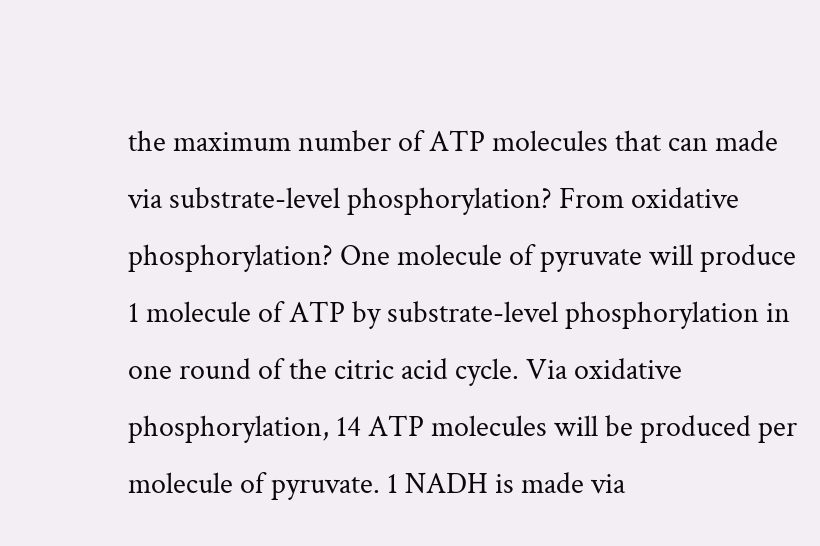the maximum number of ATP molecules that can made via substrate-level phosphorylation? From oxidative phosphorylation? One molecule of pyruvate will produce 1 molecule of ATP by substrate-level phosphorylation in one round of the citric acid cycle. Via oxidative phosphorylation, 14 ATP molecules will be produced per molecule of pyruvate. 1 NADH is made via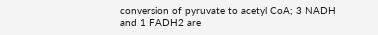conversion of pyruvate to acetyl CoA; 3 NADH and 1 FADH2 are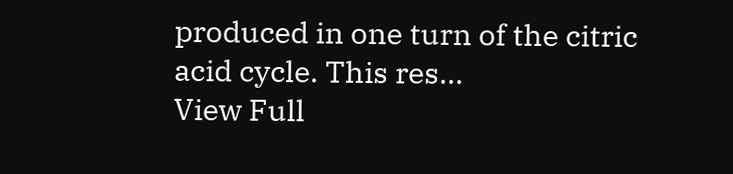produced in one turn of the citric acid cycle. This res...
View Full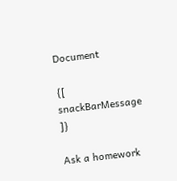Document

{[ snackBarMessage ]}

Ask a homework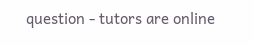question - tutors are online